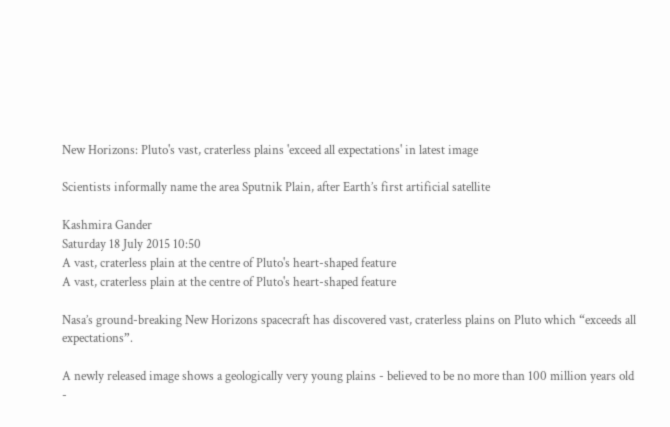New Horizons: Pluto's vast, craterless plains 'exceed all expectations' in latest image

Scientists informally name the area Sputnik Plain, after Earth’s first artificial satellite

Kashmira Gander
Saturday 18 July 2015 10:50
A vast, craterless plain at the centre of Pluto's heart-shaped feature
A vast, craterless plain at the centre of Pluto's heart-shaped feature

Nasa’s ground-breaking New Horizons spacecraft has discovered vast, craterless plains on Pluto which “exceeds all expectations”.

A newly released image shows a geologically very young plains - believed to be no more than 100 million years old -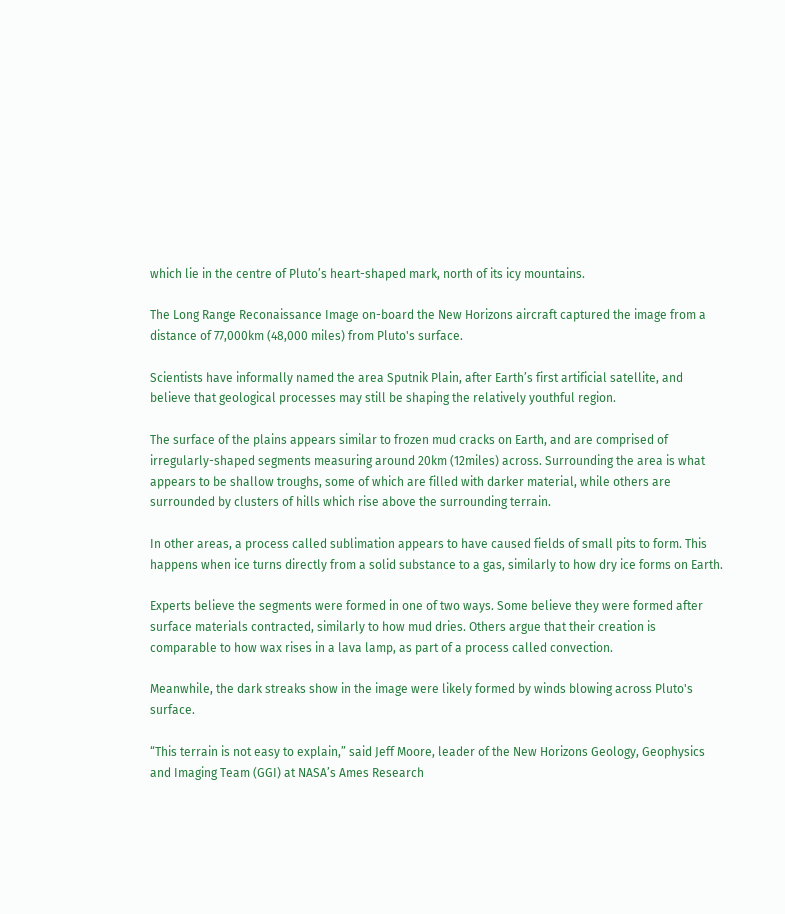which lie in the centre of Pluto’s heart-shaped mark, north of its icy mountains.

The Long Range Reconaissance Image on-board the New Horizons aircraft captured the image from a distance of 77,000km (48,000 miles) from Pluto's surface.

Scientists have informally named the area Sputnik Plain, after Earth’s first artificial satellite, and believe that geological processes may still be shaping the relatively youthful region.

The surface of the plains appears similar to frozen mud cracks on Earth, and are comprised of irregularly-shaped segments measuring around 20km (12miles) across. Surrounding the area is what appears to be shallow troughs, some of which are filled with darker material, while others are surrounded by clusters of hills which rise above the surrounding terrain.

In other areas, a process called sublimation appears to have caused fields of small pits to form. This happens when ice turns directly from a solid substance to a gas, similarly to how dry ice forms on Earth.

Experts believe the segments were formed in one of two ways. Some believe they were formed after surface materials contracted, similarly to how mud dries. Others argue that their creation is comparable to how wax rises in a lava lamp, as part of a process called convection.

Meanwhile, the dark streaks show in the image were likely formed by winds blowing across Pluto's surface.

“This terrain is not easy to explain,” said Jeff Moore, leader of the New Horizons Geology, Geophysics and Imaging Team (GGI) at NASA’s Ames Research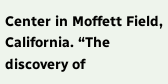Center in Moffett Field, California. “The discovery of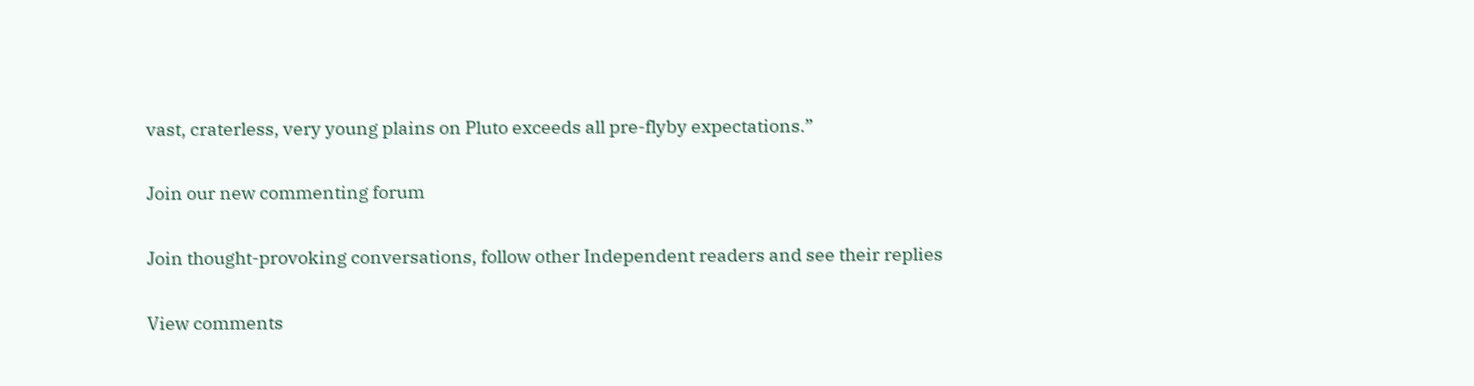vast, craterless, very young plains on Pluto exceeds all pre-flyby expectations.”

Join our new commenting forum

Join thought-provoking conversations, follow other Independent readers and see their replies

View comments